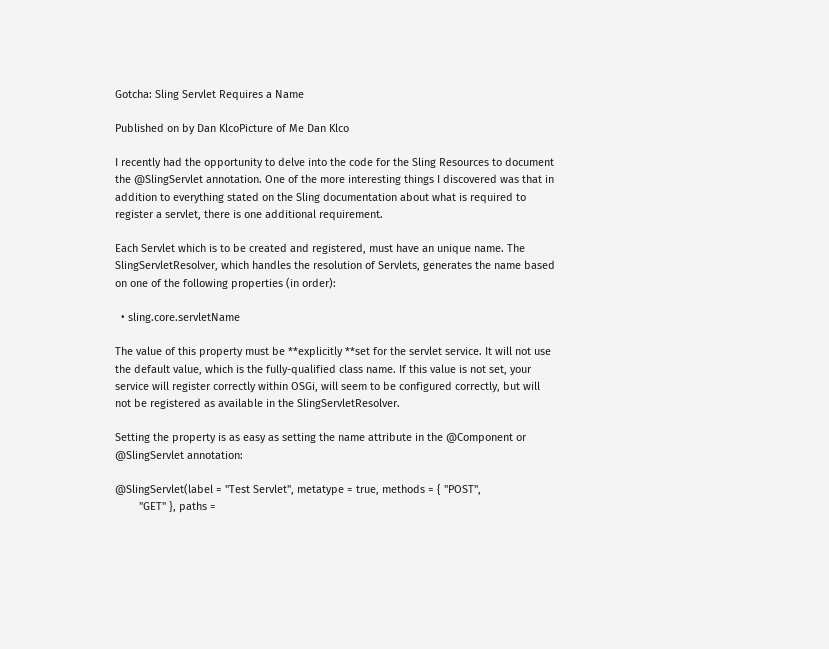Gotcha: Sling Servlet Requires a Name

Published on by Dan KlcoPicture of Me Dan Klco

I recently had the opportunity to delve into the code for the Sling Resources to document the @SlingServlet annotation. One of the more interesting things I discovered was that in addition to everything stated on the Sling documentation about what is required to register a servlet, there is one additional requirement.

Each Servlet which is to be created and registered, must have an unique name. The SlingServletResolver, which handles the resolution of Servlets, generates the name based on one of the following properties (in order):

  • sling.core.servletName

The value of this property must be **explicitly **set for the servlet service. It will not use the default value, which is the fully-qualified class name. If this value is not set, your service will register correctly within OSGi, will seem to be configured correctly, but will not be registered as available in the SlingServletResolver.

Setting the property is as easy as setting the name attribute in the @Component or @SlingServlet annotation:

@SlingServlet(label = "Test Servlet", metatype = true, methods = { "POST",
        "GET" }, paths =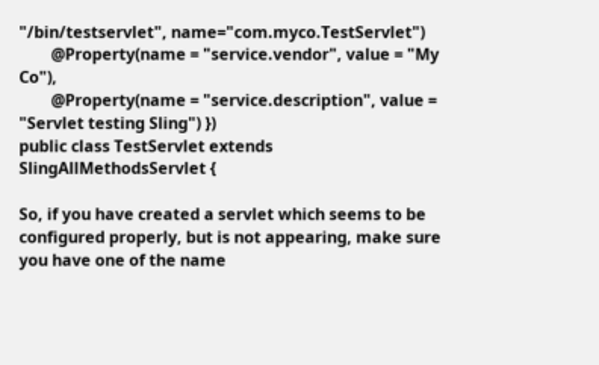"/bin/testservlet", name="com.myco.TestServlet")
        @Property(name = "service.vendor", value = "My Co"),
        @Property(name = "service.description", value = "Servlet testing Sling") })
public class TestServlet extends SlingAllMethodsServlet {

So, if you have created a servlet which seems to be configured properly, but is not appearing, make sure you have one of the name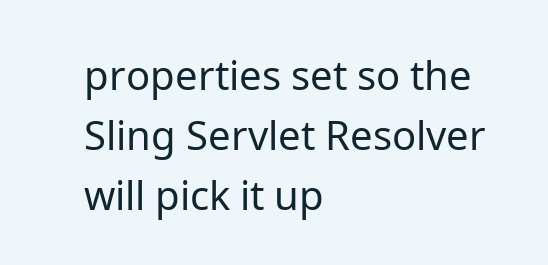properties set so the Sling Servlet Resolver will pick it up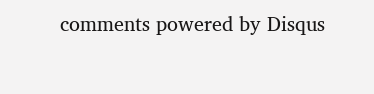comments powered by Disqus